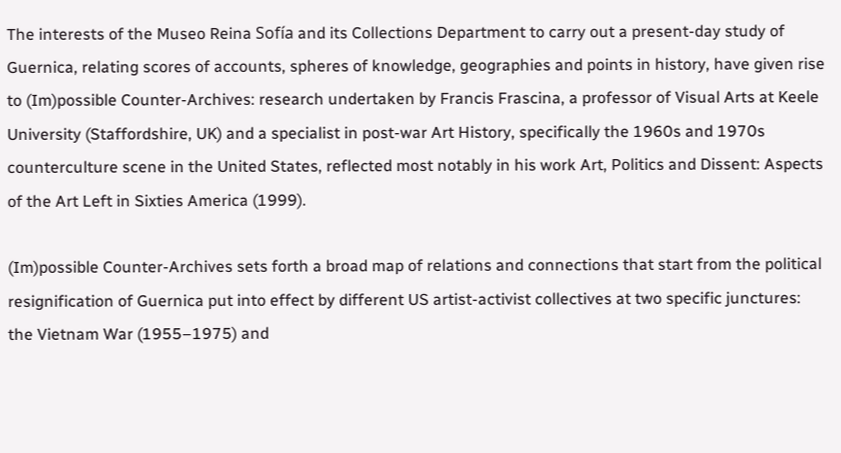The interests of the Museo Reina Sofía and its Collections Department to carry out a present-day study of Guernica, relating scores of accounts, spheres of knowledge, geographies and points in history, have given rise to (Im)possible Counter-Archives: research undertaken by Francis Frascina, a professor of Visual Arts at Keele University (Staffordshire, UK) and a specialist in post-war Art History, specifically the 1960s and 1970s counterculture scene in the United States, reflected most notably in his work Art, Politics and Dissent: Aspects of the Art Left in Sixties America (1999).

(Im)possible Counter-Archives sets forth a broad map of relations and connections that start from the political resignification of Guernica put into effect by different US artist-activist collectives at two specific junctures: the Vietnam War (1955–1975) and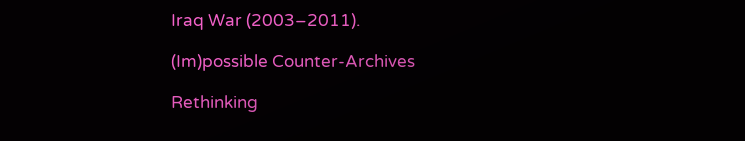Iraq War (2003–2011).

(Im)possible Counter-Archives

Rethinking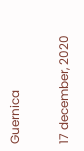Guernica

17 december, 2020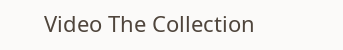Video The Collection